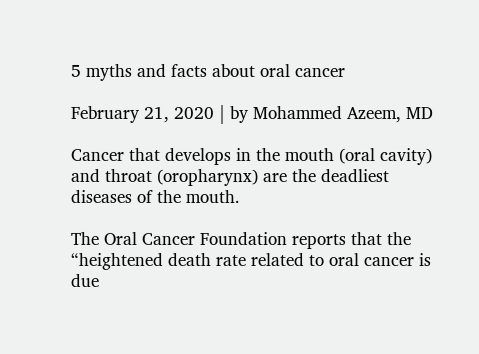5 myths and facts about oral cancer

February 21, 2020 | by Mohammed Azeem, MD

Cancer that develops in the mouth (oral cavity) and throat (oropharynx) are the deadliest diseases of the mouth.

The Oral Cancer Foundation reports that the “heightened death rate related to oral cancer is due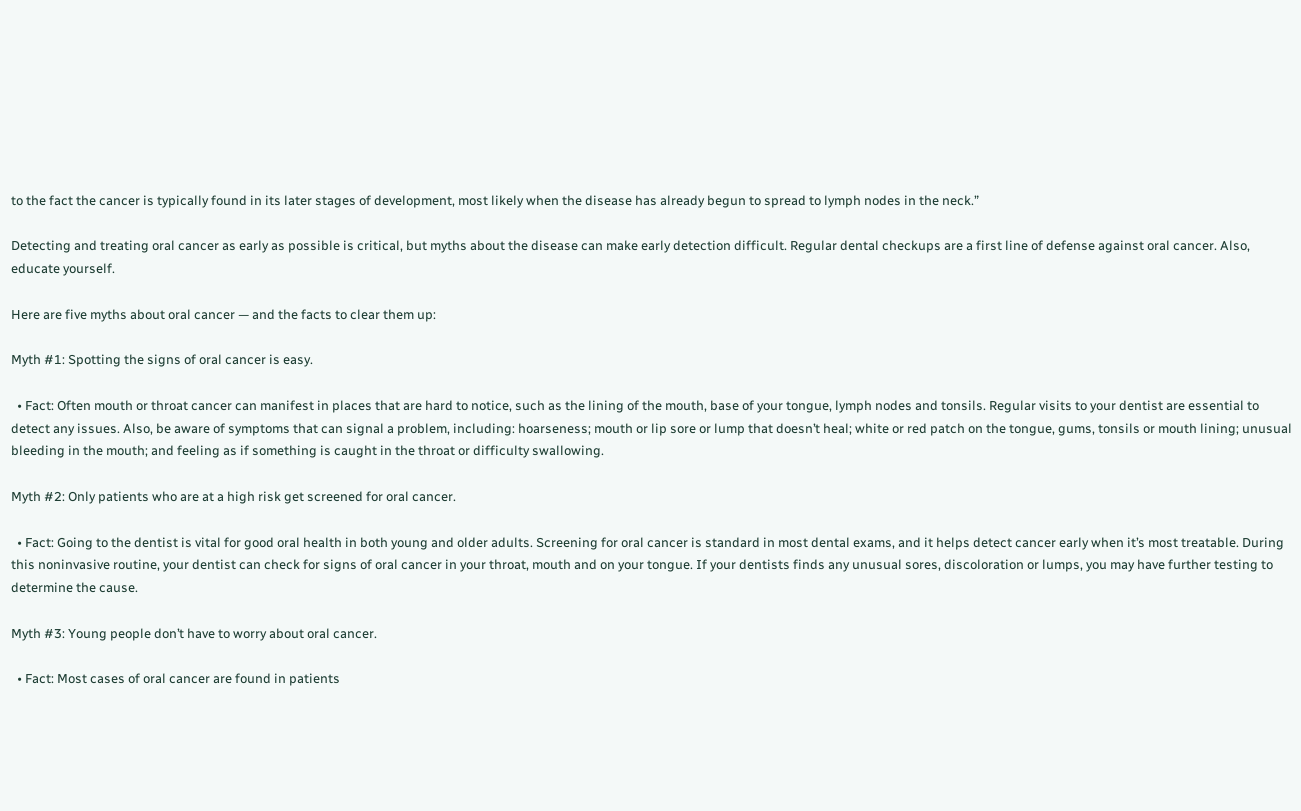to the fact the cancer is typically found in its later stages of development, most likely when the disease has already begun to spread to lymph nodes in the neck.”

Detecting and treating oral cancer as early as possible is critical, but myths about the disease can make early detection difficult. Regular dental checkups are a first line of defense against oral cancer. Also, educate yourself.

Here are five myths about oral cancer — and the facts to clear them up:

Myth #1: Spotting the signs of oral cancer is easy.

  • Fact: Often mouth or throat cancer can manifest in places that are hard to notice, such as the lining of the mouth, base of your tongue, lymph nodes and tonsils. Regular visits to your dentist are essential to detect any issues. Also, be aware of symptoms that can signal a problem, including: hoarseness; mouth or lip sore or lump that doesn’t heal; white or red patch on the tongue, gums, tonsils or mouth lining; unusual bleeding in the mouth; and feeling as if something is caught in the throat or difficulty swallowing.

Myth #2: Only patients who are at a high risk get screened for oral cancer.

  • Fact: Going to the dentist is vital for good oral health in both young and older adults. Screening for oral cancer is standard in most dental exams, and it helps detect cancer early when it’s most treatable. During this noninvasive routine, your dentist can check for signs of oral cancer in your throat, mouth and on your tongue. If your dentists finds any unusual sores, discoloration or lumps, you may have further testing to determine the cause.

Myth #3: Young people don’t have to worry about oral cancer.

  • Fact: Most cases of oral cancer are found in patients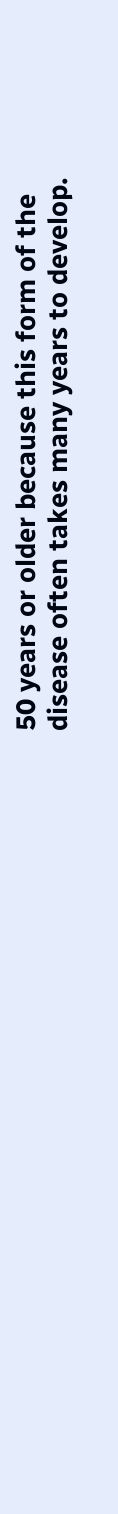50 years or older because this form of the disease often takes many years to develop.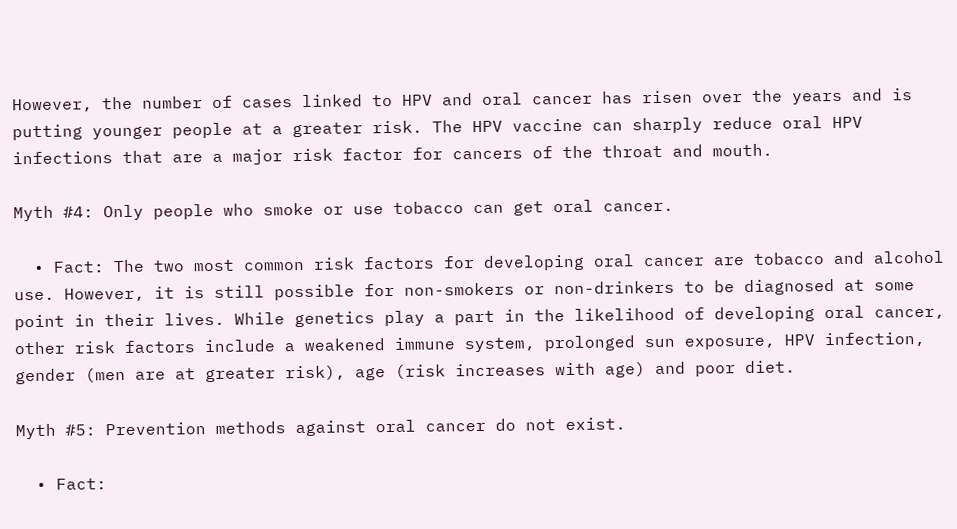However, the number of cases linked to HPV and oral cancer has risen over the years and is putting younger people at a greater risk. The HPV vaccine can sharply reduce oral HPV infections that are a major risk factor for cancers of the throat and mouth.

Myth #4: Only people who smoke or use tobacco can get oral cancer.

  • Fact: The two most common risk factors for developing oral cancer are tobacco and alcohol use. However, it is still possible for non-smokers or non-drinkers to be diagnosed at some point in their lives. While genetics play a part in the likelihood of developing oral cancer, other risk factors include a weakened immune system, prolonged sun exposure, HPV infection, gender (men are at greater risk), age (risk increases with age) and poor diet.

Myth #5: Prevention methods against oral cancer do not exist.

  • Fact: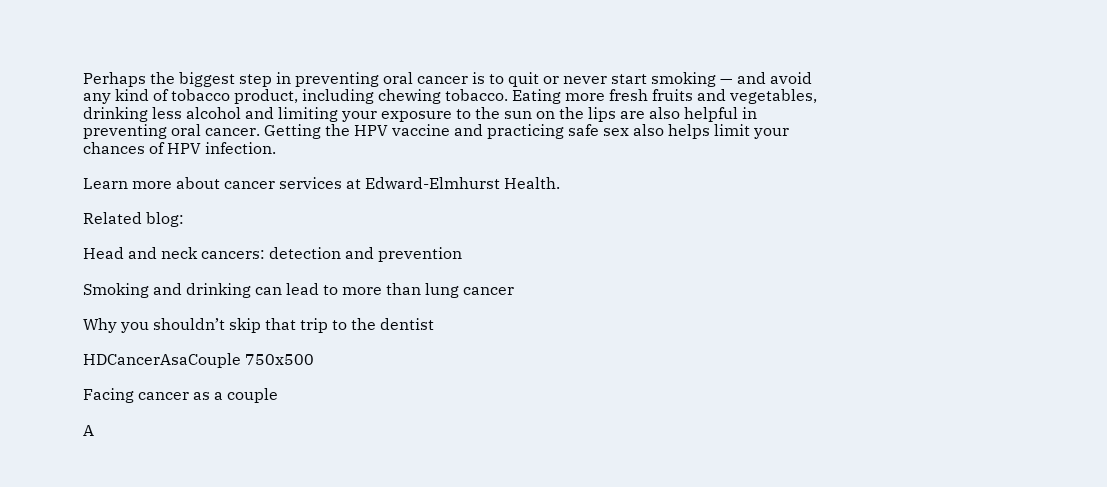Perhaps the biggest step in preventing oral cancer is to quit or never start smoking — and avoid any kind of tobacco product, including chewing tobacco. Eating more fresh fruits and vegetables, drinking less alcohol and limiting your exposure to the sun on the lips are also helpful in preventing oral cancer. Getting the HPV vaccine and practicing safe sex also helps limit your chances of HPV infection.

Learn more about cancer services at Edward-Elmhurst Health.

Related blog:

Head and neck cancers: detection and prevention

Smoking and drinking can lead to more than lung cancer

Why you shouldn’t skip that trip to the dentist

HDCancerAsaCouple 750x500

Facing cancer as a couple

A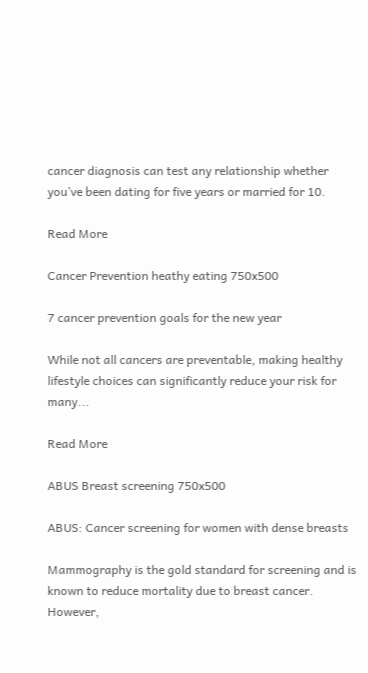cancer diagnosis can test any relationship whether you’ve been dating for five years or married for 10.

Read More

Cancer Prevention heathy eating 750x500

7 cancer prevention goals for the new year

While not all cancers are preventable, making healthy lifestyle choices can significantly reduce your risk for many...

Read More

ABUS Breast screening 750x500

ABUS: Cancer screening for women with dense breasts

Mammography is the gold standard for screening and is known to reduce mortality due to breast cancer. However,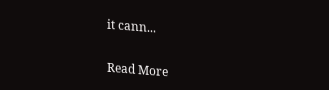it cann...

Read More